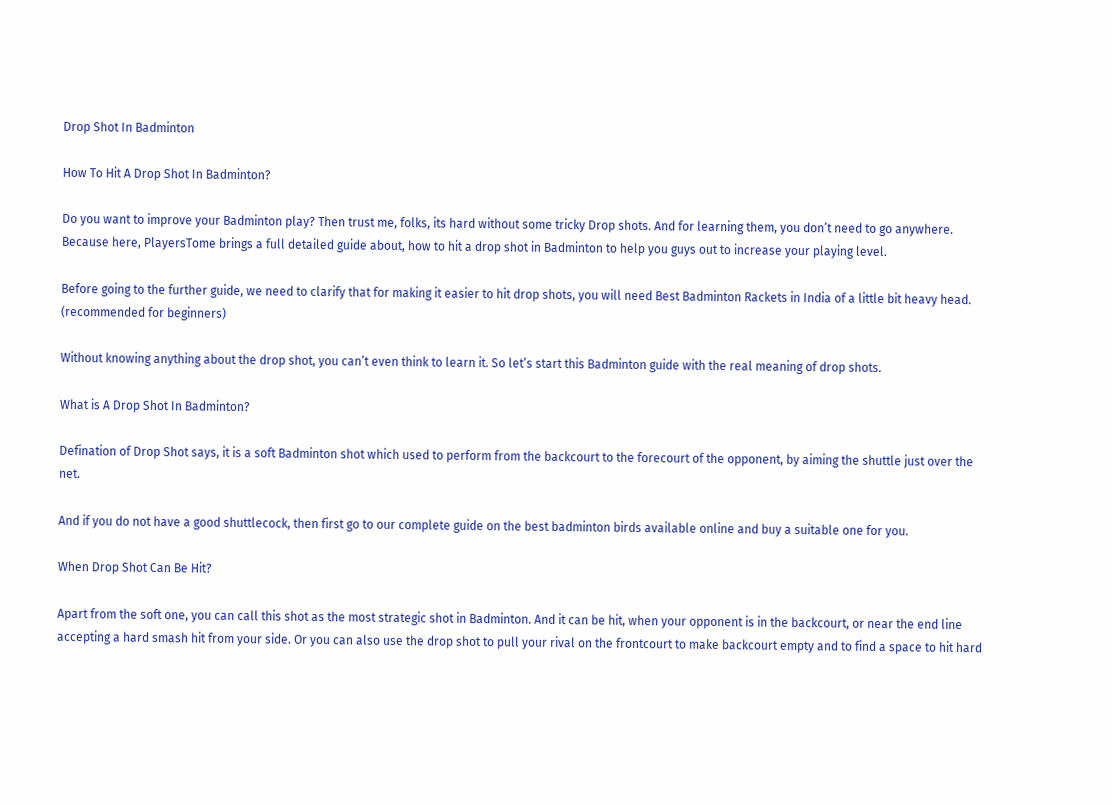Drop Shot In Badminton

How To Hit A Drop Shot In Badminton?

Do you want to improve your Badminton play? Then trust me, folks, its hard without some tricky Drop shots. And for learning them, you don’t need to go anywhere. Because here, PlayersTome brings a full detailed guide about, how to hit a drop shot in Badminton to help you guys out to increase your playing level.

Before going to the further guide, we need to clarify that for making it easier to hit drop shots, you will need Best Badminton Rackets in India of a little bit heavy head. (recommended for beginners)

Without knowing anything about the drop shot, you can’t even think to learn it. So let’s start this Badminton guide with the real meaning of drop shots.

What is A Drop Shot In Badminton?

Defination of Drop Shot says, it is a soft Badminton shot which used to perform from the backcourt to the forecourt of the opponent, by aiming the shuttle just over the net.

And if you do not have a good shuttlecock, then first go to our complete guide on the best badminton birds available online and buy a suitable one for you.

When Drop Shot Can Be Hit?

Apart from the soft one, you can call this shot as the most strategic shot in Badminton. And it can be hit, when your opponent is in the backcourt, or near the end line accepting a hard smash hit from your side. Or you can also use the drop shot to pull your rival on the frontcourt to make backcourt empty and to find a space to hit hard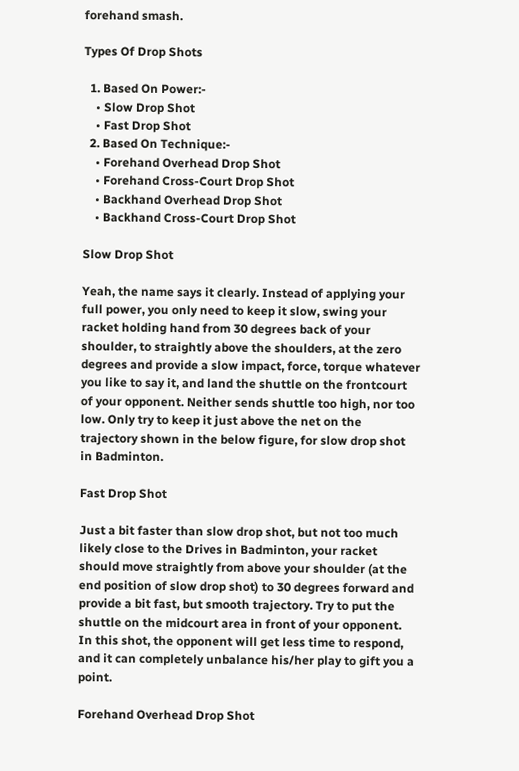forehand smash.

Types Of Drop Shots

  1. Based On Power:-
    • Slow Drop Shot
    • Fast Drop Shot
  2. Based On Technique:-
    • Forehand Overhead Drop Shot
    • Forehand Cross-Court Drop Shot
    • Backhand Overhead Drop Shot
    • Backhand Cross-Court Drop Shot

Slow Drop Shot

Yeah, the name says it clearly. Instead of applying your full power, you only need to keep it slow, swing your racket holding hand from 30 degrees back of your shoulder, to straightly above the shoulders, at the zero degrees and provide a slow impact, force, torque whatever you like to say it, and land the shuttle on the frontcourt of your opponent. Neither sends shuttle too high, nor too low. Only try to keep it just above the net on the trajectory shown in the below figure, for slow drop shot in Badminton.

Fast Drop Shot

Just a bit faster than slow drop shot, but not too much likely close to the Drives in Badminton, your racket should move straightly from above your shoulder (at the end position of slow drop shot) to 30 degrees forward and provide a bit fast, but smooth trajectory. Try to put the shuttle on the midcourt area in front of your opponent. In this shot, the opponent will get less time to respond, and it can completely unbalance his/her play to gift you a point.

Forehand Overhead Drop Shot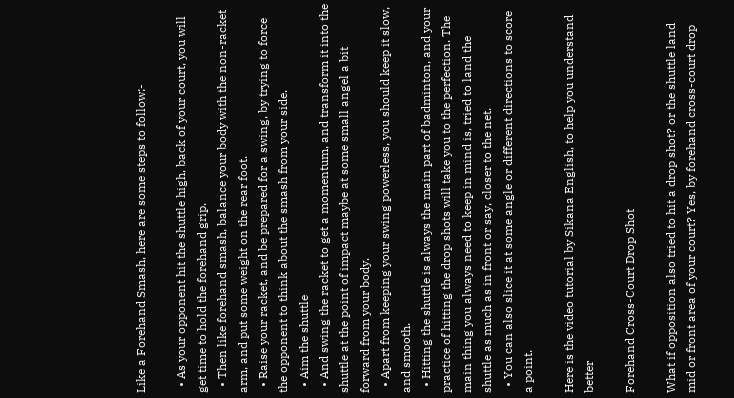Like a Forehand Smash, here are some steps to follow:-

  • As your opponent hit the shuttle high, back of your court, you will get time to hold the forehand grip.
  • Then like forehand smash, balance your body with the non-racket arm, and put some weight on the rear foot.
  • Raise your racket, and be prepared for a swing, by trying to force the opponent to think about the smash from your side.
  • Aim the shuttle
  • And swing the racket to get a momentum, and transform it into the shuttle at the point of impact maybe at some small angel a bit forward from your body.
  • Apart from keeping your swing powerless, you should keep it slow, and smooth.
  • Hitting the shuttle is always the main part of badminton, and your practice of hitting the drop shots will take you to the perfection. The main thing you always need to keep in mind is, tried to land the shuttle as much as in front or say, closer to the net.
  • You can also slice it at some angle or different directions to score a point.

Here is the video tutorial by Sikana English, to help you understand better

Forehand Cross-Court Drop Shot

What if opposition also tried to hit a drop shot? or the shuttle land mid or front area of your court? Yes, by forehand cross-court drop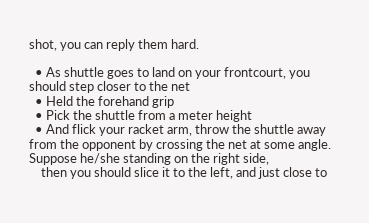shot, you can reply them hard.

  • As shuttle goes to land on your frontcourt, you should step closer to the net
  • Held the forehand grip
  • Pick the shuttle from a meter height
  • And flick your racket arm, throw the shuttle away from the opponent by crossing the net at some angle. Suppose he/she standing on the right side,
    then you should slice it to the left, and just close to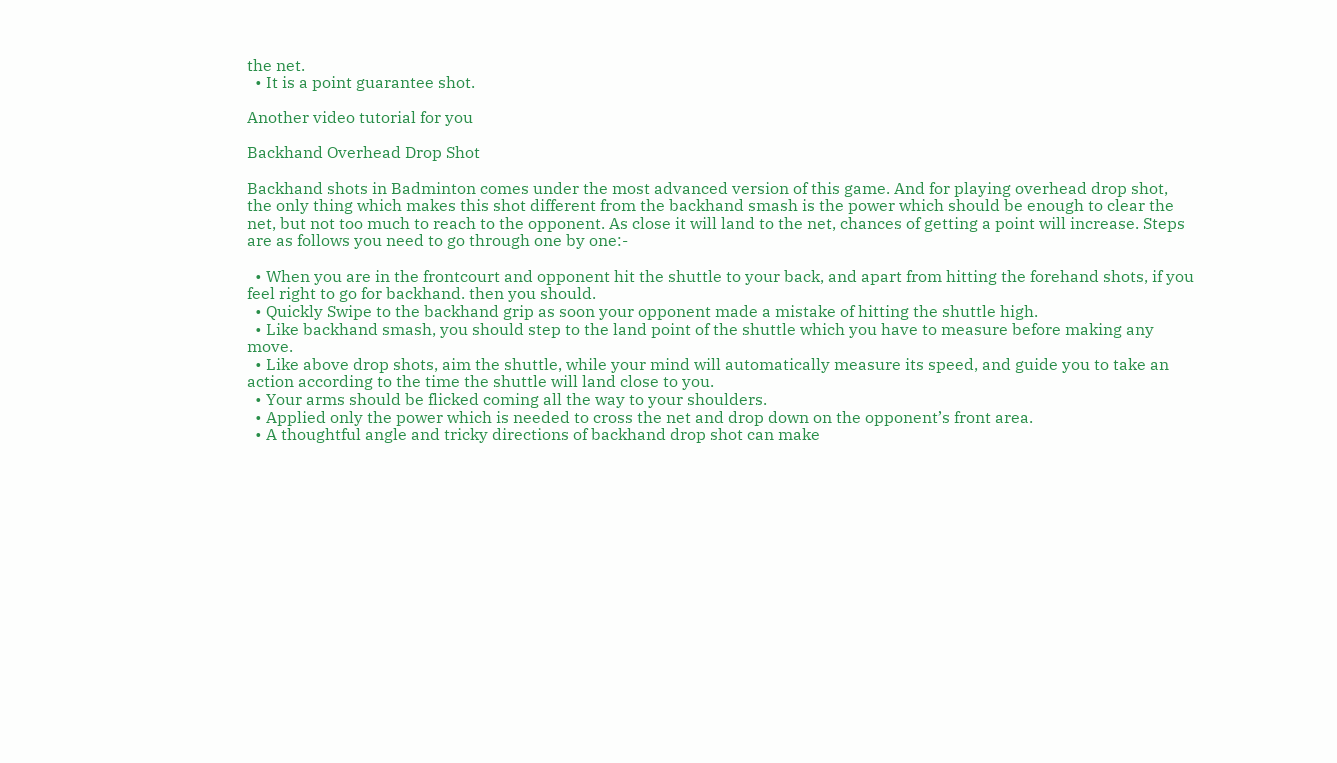the net.
  • It is a point guarantee shot.

Another video tutorial for you

Backhand Overhead Drop Shot

Backhand shots in Badminton comes under the most advanced version of this game. And for playing overhead drop shot, the only thing which makes this shot different from the backhand smash is the power which should be enough to clear the net, but not too much to reach to the opponent. As close it will land to the net, chances of getting a point will increase. Steps are as follows you need to go through one by one:-

  • When you are in the frontcourt and opponent hit the shuttle to your back, and apart from hitting the forehand shots, if you feel right to go for backhand. then you should.
  • Quickly Swipe to the backhand grip as soon your opponent made a mistake of hitting the shuttle high.
  • Like backhand smash, you should step to the land point of the shuttle which you have to measure before making any move.
  • Like above drop shots, aim the shuttle, while your mind will automatically measure its speed, and guide you to take an action according to the time the shuttle will land close to you.
  • Your arms should be flicked coming all the way to your shoulders.
  • Applied only the power which is needed to cross the net and drop down on the opponent’s front area.
  • A thoughtful angle and tricky directions of backhand drop shot can make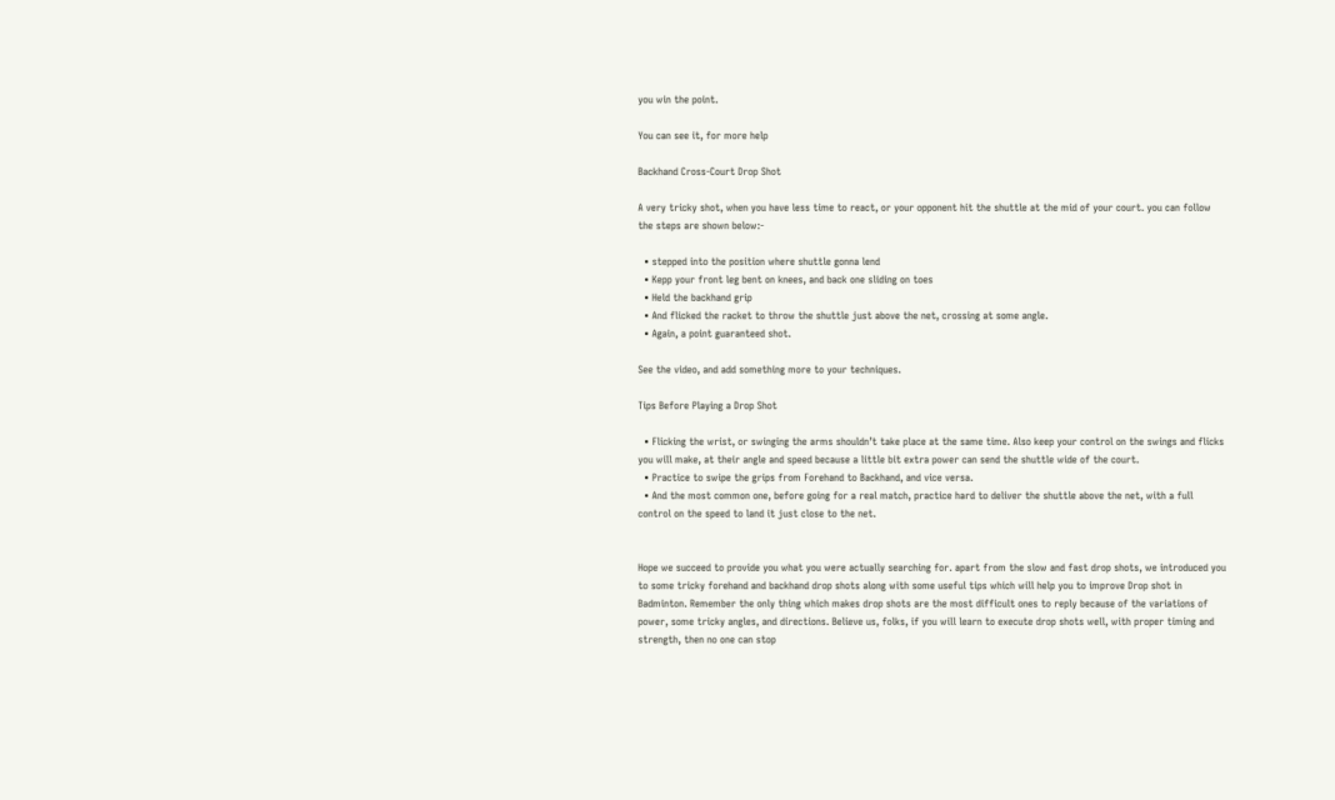you win the point.

You can see it, for more help

Backhand Cross-Court Drop Shot

A very tricky shot, when you have less time to react, or your opponent hit the shuttle at the mid of your court. you can follow the steps are shown below:-

  • stepped into the position where shuttle gonna lend
  • Kepp your front leg bent on knees, and back one sliding on toes
  • Held the backhand grip
  • And flicked the racket to throw the shuttle just above the net, crossing at some angle.
  • Again, a point guaranteed shot.

See the video, and add something more to your techniques.

Tips Before Playing a Drop Shot

  • Flicking the wrist, or swinging the arms shouldn’t take place at the same time. Also keep your control on the swings and flicks you will make, at their angle and speed because a little bit extra power can send the shuttle wide of the court.
  • Practice to swipe the grips from Forehand to Backhand, and vice versa.
  • And the most common one, before going for a real match, practice hard to deliver the shuttle above the net, with a full control on the speed to land it just close to the net.


Hope we succeed to provide you what you were actually searching for. apart from the slow and fast drop shots, we introduced you to some tricky forehand and backhand drop shots along with some useful tips which will help you to improve Drop shot in Badminton. Remember the only thing which makes drop shots are the most difficult ones to reply because of the variations of power, some tricky angles, and directions. Believe us, folks, if you will learn to execute drop shots well, with proper timing and strength, then no one can stop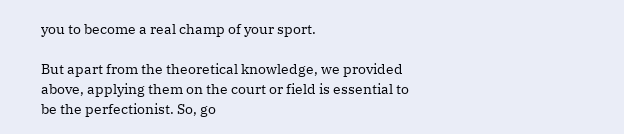you to become a real champ of your sport.

But apart from the theoretical knowledge, we provided above, applying them on the court or field is essential to be the perfectionist. So, go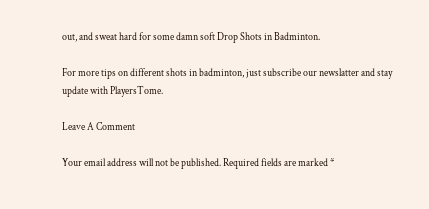out, and sweat hard for some damn soft Drop Shots in Badminton.

For more tips on different shots in badminton, just subscribe our newslatter and stay update with PlayersTome.

Leave A Comment

Your email address will not be published. Required fields are marked *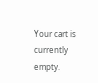Your cart is currently empty.